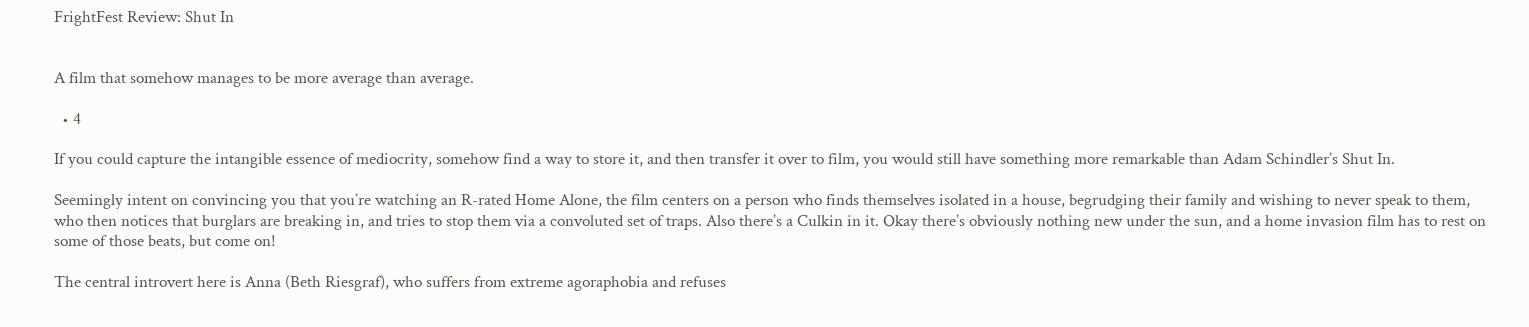FrightFest Review: Shut In


A film that somehow manages to be more average than average.

  • 4

If you could capture the intangible essence of mediocrity, somehow find a way to store it, and then transfer it over to film, you would still have something more remarkable than Adam Schindler’s Shut In.

Seemingly intent on convincing you that you’re watching an R-rated Home Alone, the film centers on a person who finds themselves isolated in a house, begrudging their family and wishing to never speak to them, who then notices that burglars are breaking in, and tries to stop them via a convoluted set of traps. Also there’s a Culkin in it. Okay there’s obviously nothing new under the sun, and a home invasion film has to rest on some of those beats, but come on!

The central introvert here is Anna (Beth Riesgraf), who suffers from extreme agoraphobia and refuses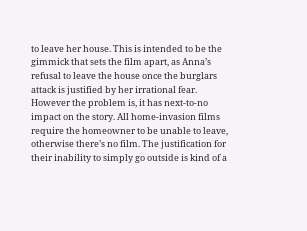to leave her house. This is intended to be the gimmick that sets the film apart, as Anna’s refusal to leave the house once the burglars attack is justified by her irrational fear. However the problem is, it has next-to-no impact on the story. All home-invasion films require the homeowner to be unable to leave, otherwise there’s no film. The justification for their inability to simply go outside is kind of a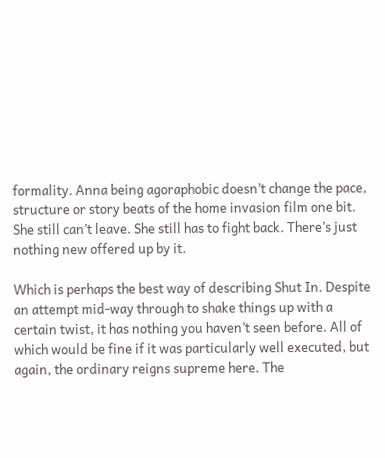formality. Anna being agoraphobic doesn’t change the pace, structure or story beats of the home invasion film one bit. She still can’t leave. She still has to fight back. There’s just nothing new offered up by it.

Which is perhaps the best way of describing Shut In. Despite an attempt mid-way through to shake things up with a certain twist, it has nothing you haven’t seen before. All of which would be fine if it was particularly well executed, but again, the ordinary reigns supreme here. The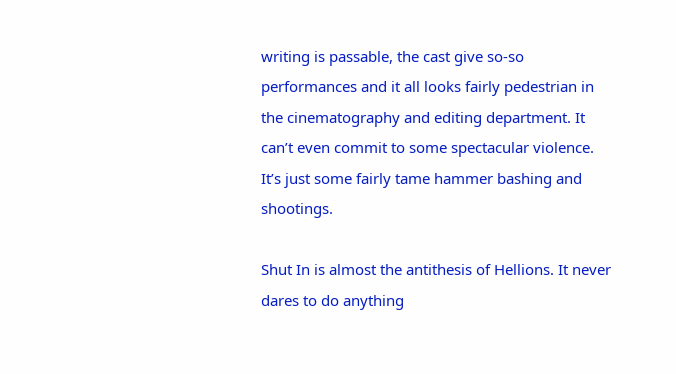writing is passable, the cast give so-so performances and it all looks fairly pedestrian in the cinematography and editing department. It can’t even commit to some spectacular violence. It’s just some fairly tame hammer bashing and shootings.

Shut In is almost the antithesis of Hellions. It never dares to do anything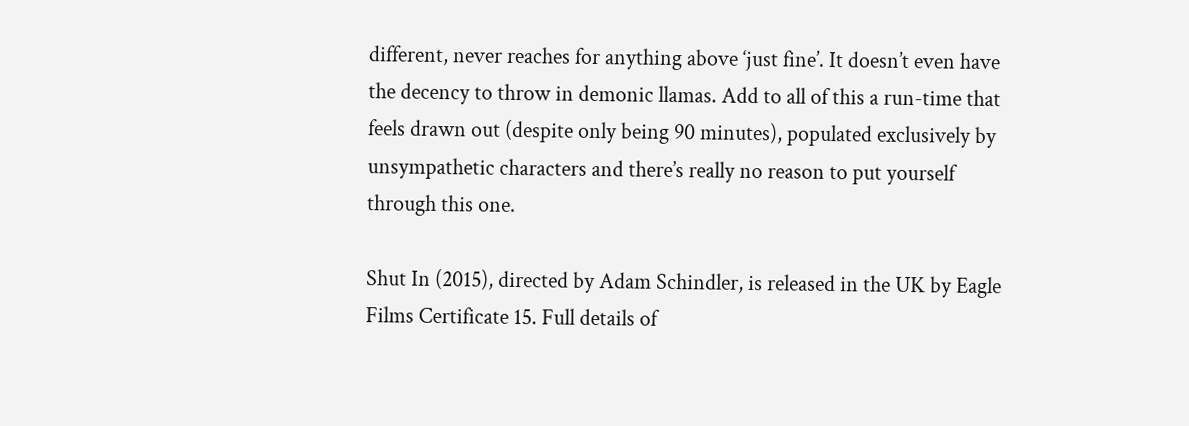different, never reaches for anything above ‘just fine’. It doesn’t even have the decency to throw in demonic llamas. Add to all of this a run-time that feels drawn out (despite only being 90 minutes), populated exclusively by unsympathetic characters and there’s really no reason to put yourself through this one.

Shut In (2015), directed by Adam Schindler, is released in the UK by Eagle Films Certificate 15. Full details of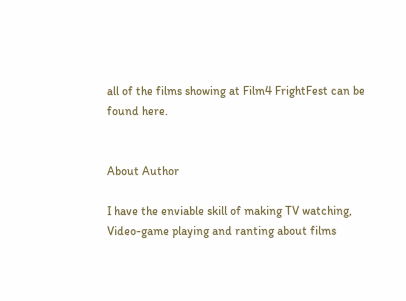all of the films showing at Film4 FrightFest can be found here.


About Author

I have the enviable skill of making TV watching, Video-game playing and ranting about films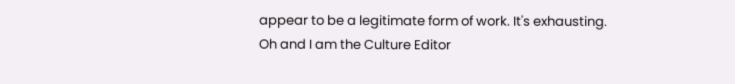appear to be a legitimate form of work. It's exhausting. Oh and I am the Culture Editor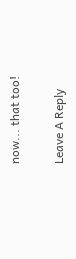now... that too!

Leave A Reply